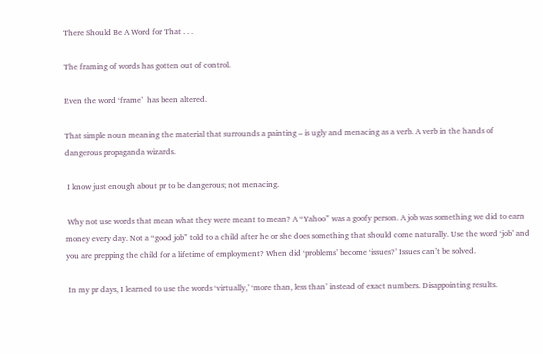There Should Be A Word for That . . .

The framing of words has gotten out of control.

Even the word ‘frame’  has been altered.

That simple noun meaning the material that surrounds a painting – is ugly and menacing as a verb. A verb in the hands of dangerous propaganda wizards.

 I know just enough about pr to be dangerous; not menacing.

 Why not use words that mean what they were meant to mean? A “Yahoo” was a goofy person. A job was something we did to earn money every day. Not a “good job” told to a child after he or she does something that should come naturally. Use the word ‘job’ and you are prepping the child for a lifetime of employment? When did ‘problems’ become ‘issues?’ Issues can’t be solved.

 In my pr days, I learned to use the words ‘virtually,’ ‘more than, less than’ instead of exact numbers. Disappointing results.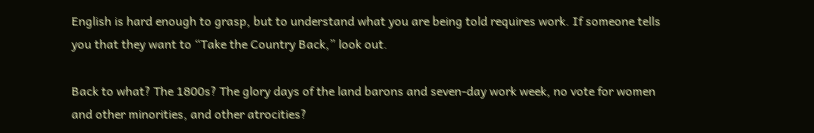English is hard enough to grasp, but to understand what you are being told requires work. If someone tells you that they want to “Take the Country Back,” look out.

Back to what? The 1800s? The glory days of the land barons and seven-day work week, no vote for women and other minorities, and other atrocities?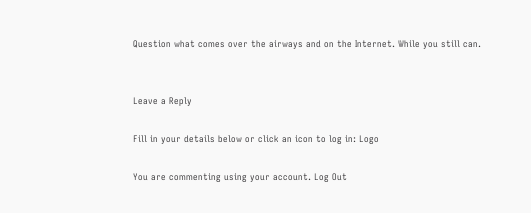Question what comes over the airways and on the Internet. While you still can.


Leave a Reply

Fill in your details below or click an icon to log in: Logo

You are commenting using your account. Log Out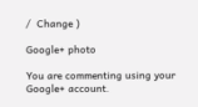/  Change )

Google+ photo

You are commenting using your Google+ account.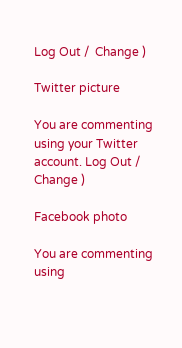Log Out /  Change )

Twitter picture

You are commenting using your Twitter account. Log Out /  Change )

Facebook photo

You are commenting using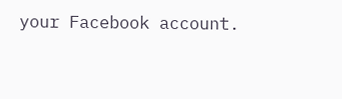your Facebook account.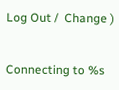Log Out /  Change )


Connecting to %s